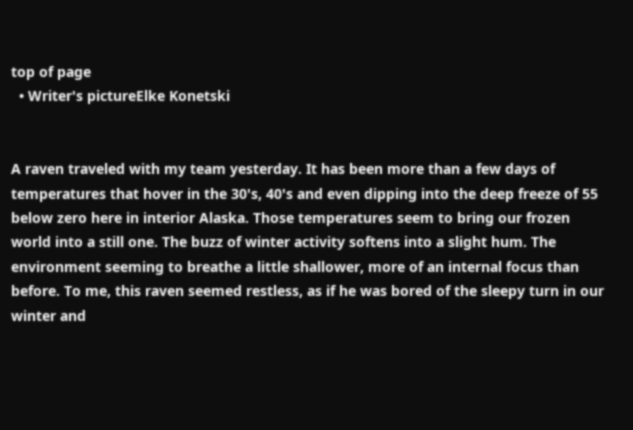top of page
  • Writer's pictureElke Konetski


A raven traveled with my team yesterday. It has been more than a few days of temperatures that hover in the 30's, 40's and even dipping into the deep freeze of 55 below zero here in interior Alaska. Those temperatures seem to bring our frozen world into a still one. The buzz of winter activity softens into a slight hum. The environment seeming to breathe a little shallower, more of an internal focus than before. To me, this raven seemed restless, as if he was bored of the sleepy turn in our winter and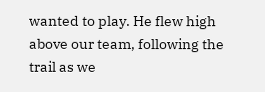wanted to play. He flew high above our team, following the trail as we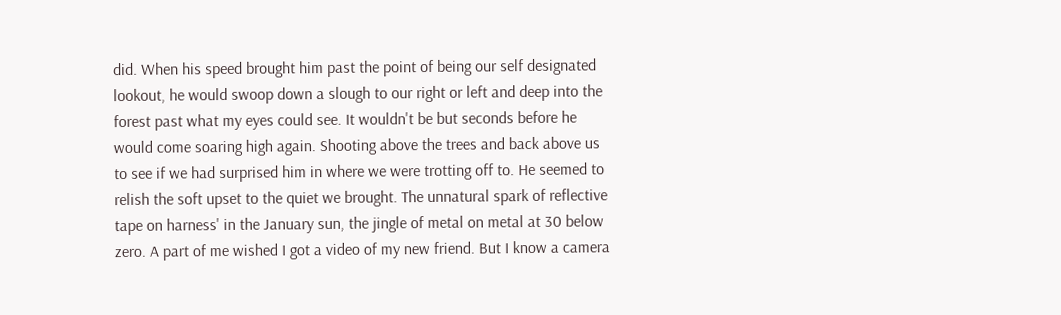did. When his speed brought him past the point of being our self designated lookout, he would swoop down a slough to our right or left and deep into the forest past what my eyes could see. It wouldn't be but seconds before he would come soaring high again. Shooting above the trees and back above us to see if we had surprised him in where we were trotting off to. He seemed to relish the soft upset to the quiet we brought. The unnatural spark of reflective tape on harness' in the January sun, the jingle of metal on metal at 30 below zero. A part of me wished I got a video of my new friend. But I know a camera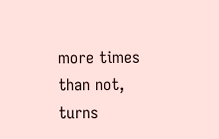more times than not, turns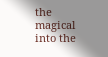the magical into the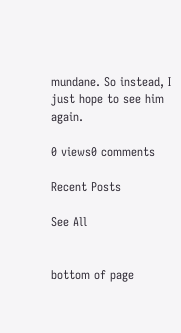mundane. So instead, I just hope to see him again.

0 views0 comments

Recent Posts

See All


bottom of page